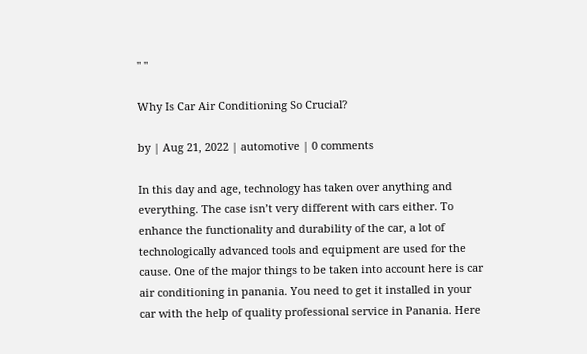" "

Why Is Car Air Conditioning So Crucial?

by | Aug 21, 2022 | automotive | 0 comments

In this day and age, technology has taken over anything and everything. The case isn’t very different with cars either. To enhance the functionality and durability of the car, a lot of technologically advanced tools and equipment are used for the cause. One of the major things to be taken into account here is car air conditioning in panania. You need to get it installed in your car with the help of quality professional service in Panania. Here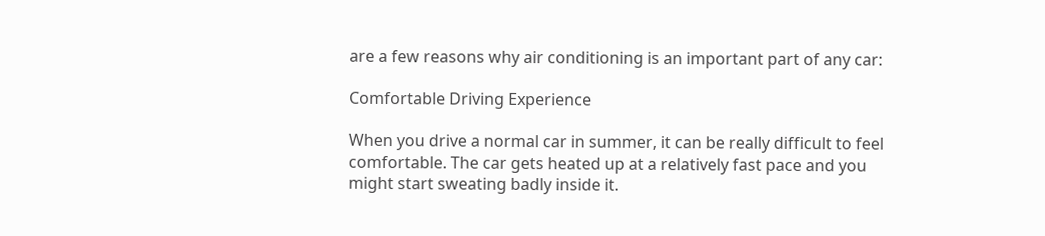are a few reasons why air conditioning is an important part of any car:

Comfortable Driving Experience

When you drive a normal car in summer, it can be really difficult to feel comfortable. The car gets heated up at a relatively fast pace and you might start sweating badly inside it.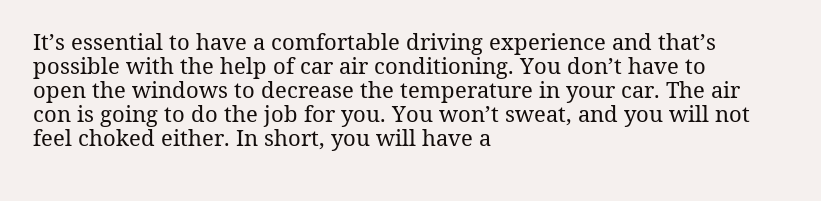It’s essential to have a comfortable driving experience and that’s possible with the help of car air conditioning. You don’t have to open the windows to decrease the temperature in your car. The air con is going to do the job for you. You won’t sweat, and you will not feel choked either. In short, you will have a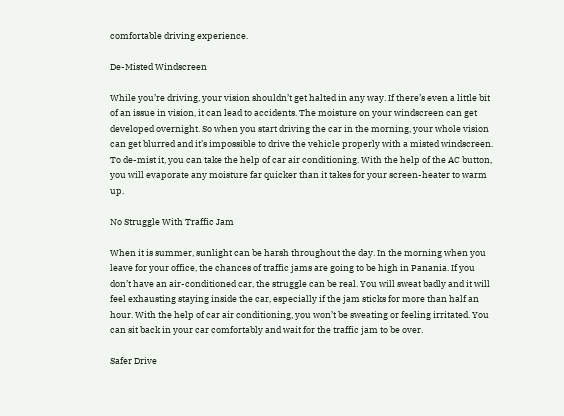comfortable driving experience.

De-Misted Windscreen

While you’re driving, your vision shouldn’t get halted in any way. If there’s even a little bit of an issue in vision, it can lead to accidents. The moisture on your windscreen can get developed overnight. So when you start driving the car in the morning, your whole vision can get blurred and it’s impossible to drive the vehicle properly with a misted windscreen. To de-mist it, you can take the help of car air conditioning. With the help of the AC button, you will evaporate any moisture far quicker than it takes for your screen-heater to warm up.

No Struggle With Traffic Jam

When it is summer, sunlight can be harsh throughout the day. In the morning when you leave for your office, the chances of traffic jams are going to be high in Panania. If you don’t have an air-conditioned car, the struggle can be real. You will sweat badly and it will feel exhausting staying inside the car, especially if the jam sticks for more than half an hour. With the help of car air conditioning, you won’t be sweating or feeling irritated. You can sit back in your car comfortably and wait for the traffic jam to be over.

Safer Drive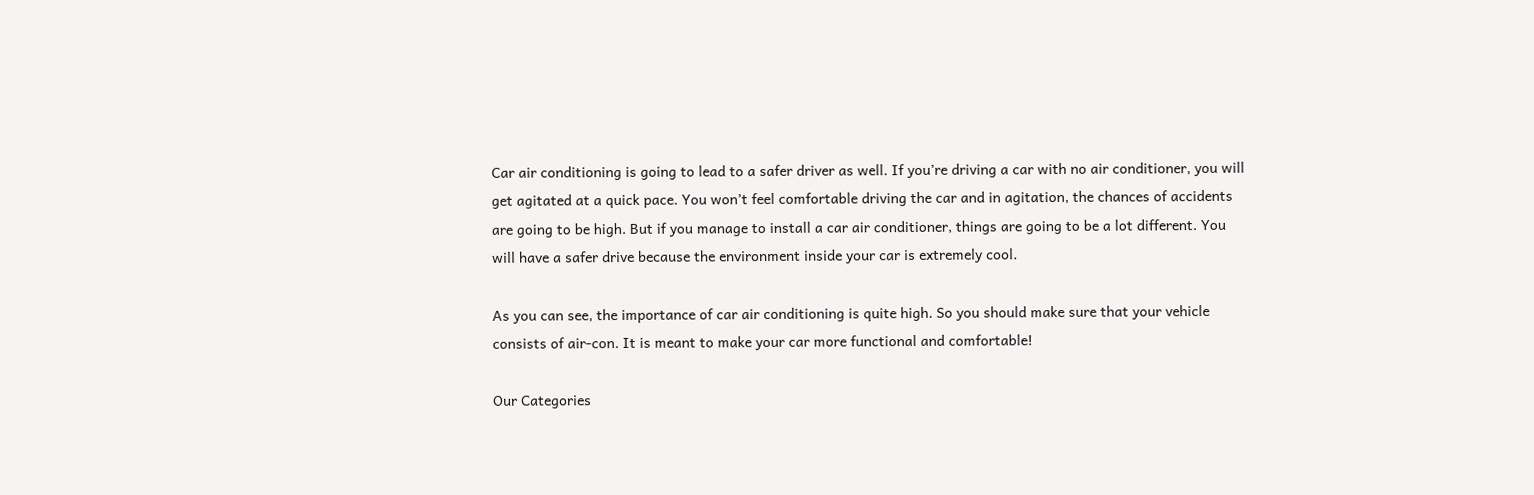Car air conditioning is going to lead to a safer driver as well. If you’re driving a car with no air conditioner, you will get agitated at a quick pace. You won’t feel comfortable driving the car and in agitation, the chances of accidents are going to be high. But if you manage to install a car air conditioner, things are going to be a lot different. You will have a safer drive because the environment inside your car is extremely cool.

As you can see, the importance of car air conditioning is quite high. So you should make sure that your vehicle consists of air-con. It is meant to make your car more functional and comfortable!

Our Categories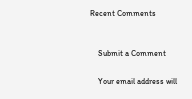Recent Comments


    Submit a Comment

    Your email address will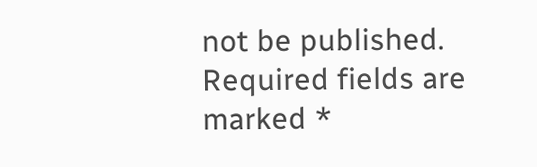not be published. Required fields are marked *